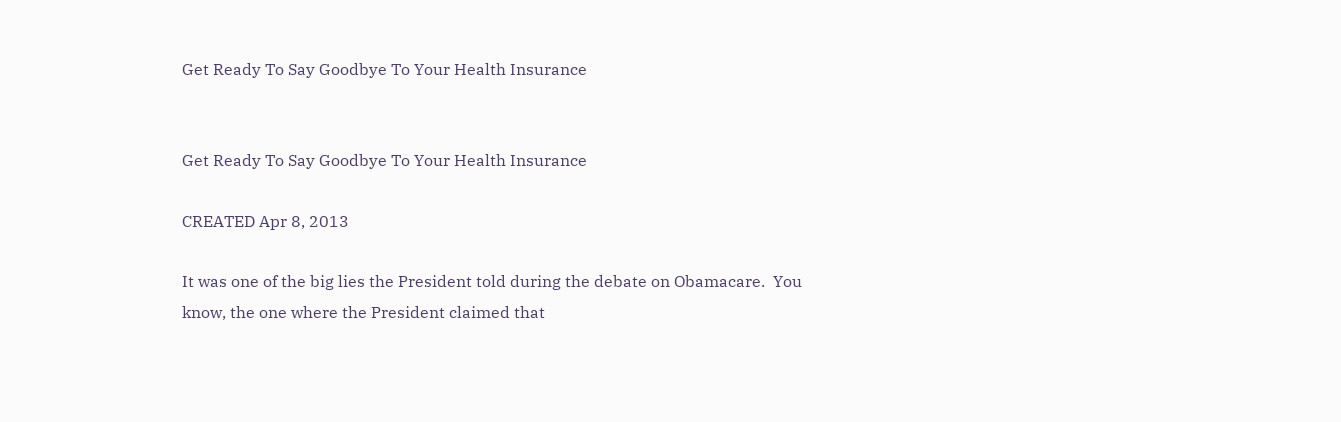Get Ready To Say Goodbye To Your Health Insurance


Get Ready To Say Goodbye To Your Health Insurance

CREATED Apr 8, 2013

It was one of the big lies the President told during the debate on Obamacare.  You know, the one where the President claimed that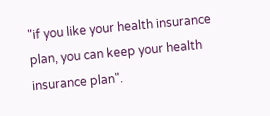"if you like your health insurance plan, you can keep your health insurance plan".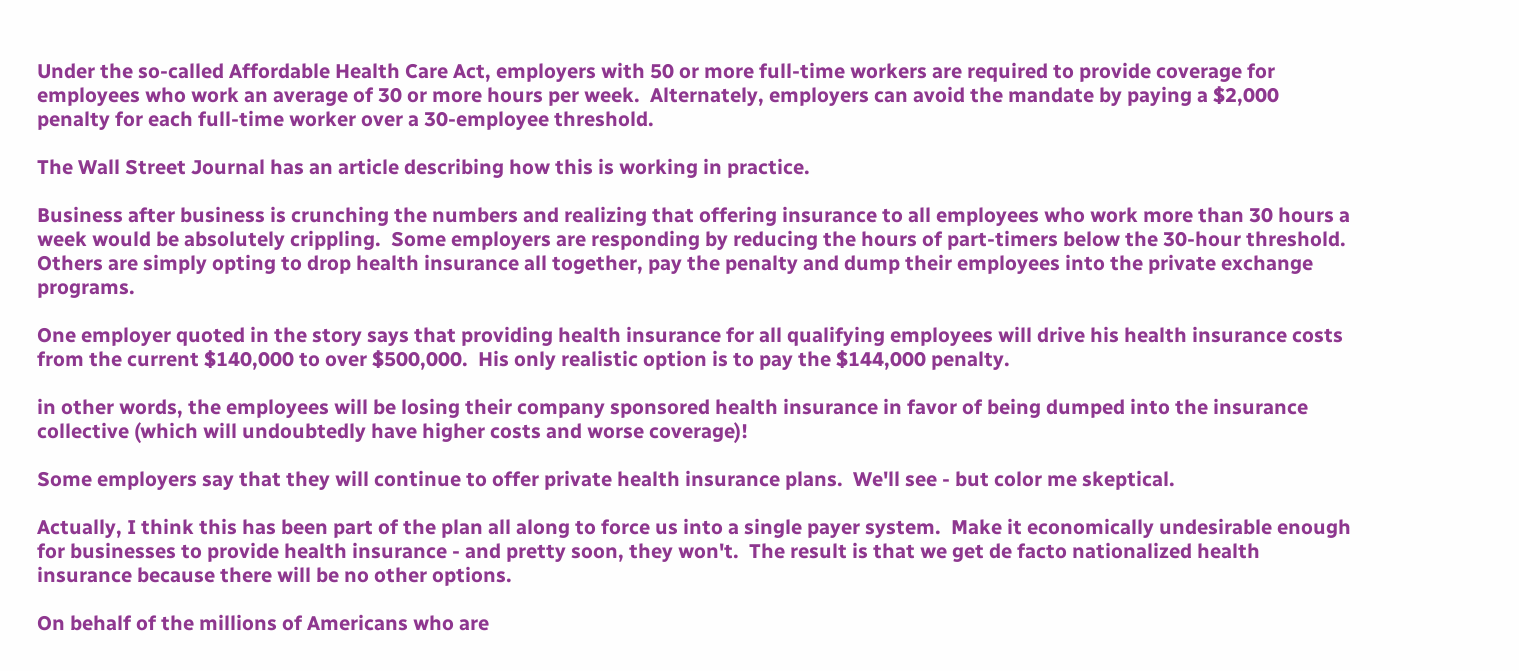Under the so-called Affordable Health Care Act, employers with 50 or more full-time workers are required to provide coverage for employees who work an average of 30 or more hours per week.  Alternately, employers can avoid the mandate by paying a $2,000 penalty for each full-time worker over a 30-employee threshold.

The Wall Street Journal has an article describing how this is working in practice.

Business after business is crunching the numbers and realizing that offering insurance to all employees who work more than 30 hours a week would be absolutely crippling.  Some employers are responding by reducing the hours of part-timers below the 30-hour threshold.  Others are simply opting to drop health insurance all together, pay the penalty and dump their employees into the private exchange programs.

One employer quoted in the story says that providing health insurance for all qualifying employees will drive his health insurance costs from the current $140,000 to over $500,000.  His only realistic option is to pay the $144,000 penalty.

in other words, the employees will be losing their company sponsored health insurance in favor of being dumped into the insurance collective (which will undoubtedly have higher costs and worse coverage)!

Some employers say that they will continue to offer private health insurance plans.  We'll see - but color me skeptical.

Actually, I think this has been part of the plan all along to force us into a single payer system.  Make it economically undesirable enough for businesses to provide health insurance - and pretty soon, they won't.  The result is that we get de facto nationalized health insurance because there will be no other options.

On behalf of the millions of Americans who are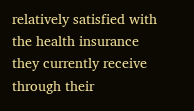relatively satisfied with the health insurance they currently receive through their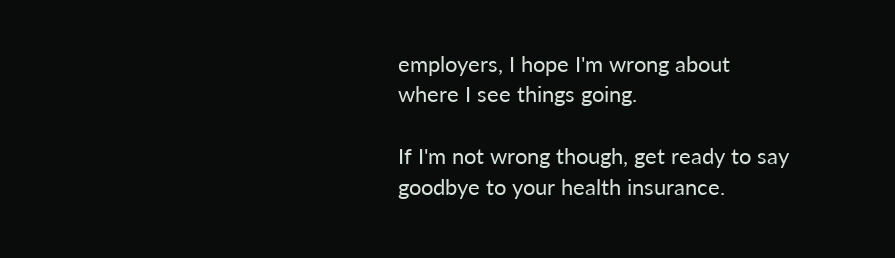employers, I hope I'm wrong about where I see things going.

If I'm not wrong though, get ready to say goodbye to your health insurance.